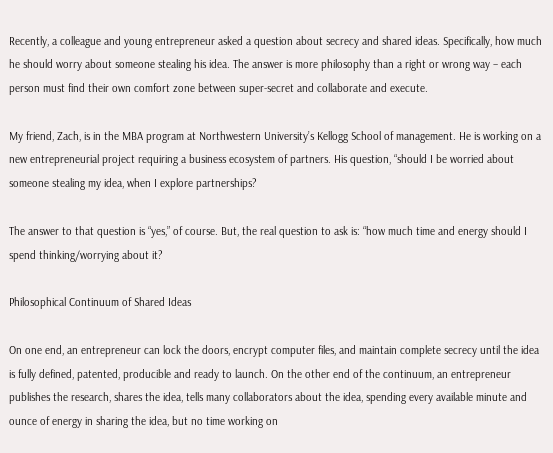Recently, a colleague and young entrepreneur asked a question about secrecy and shared ideas. Specifically, how much he should worry about someone stealing his idea. The answer is more philosophy than a right or wrong way – each person must find their own comfort zone between super-secret and collaborate and execute.

My friend, Zach, is in the MBA program at Northwestern University’s Kellogg School of management. He is working on a new entrepreneurial project requiring a business ecosystem of partners. His question, “should I be worried about someone stealing my idea, when I explore partnerships?

The answer to that question is “yes,” of course. But, the real question to ask is: “how much time and energy should I spend thinking/worrying about it?

Philosophical Continuum of Shared Ideas

On one end, an entrepreneur can lock the doors, encrypt computer files, and maintain complete secrecy until the idea is fully defined, patented, producible and ready to launch. On the other end of the continuum, an entrepreneur publishes the research, shares the idea, tells many collaborators about the idea, spending every available minute and ounce of energy in sharing the idea, but no time working on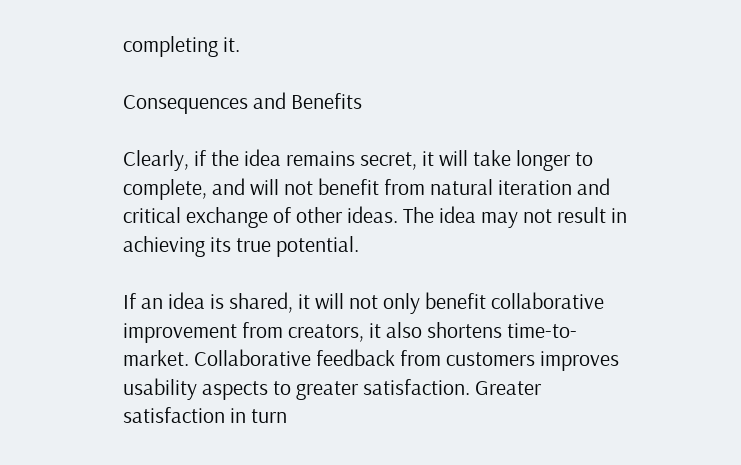completing it.

Consequences and Benefits

Clearly, if the idea remains secret, it will take longer to complete, and will not benefit from natural iteration and critical exchange of other ideas. The idea may not result in achieving its true potential.

If an idea is shared, it will not only benefit collaborative improvement from creators, it also shortens time-to-market. Collaborative feedback from customers improves usability aspects to greater satisfaction. Greater satisfaction in turn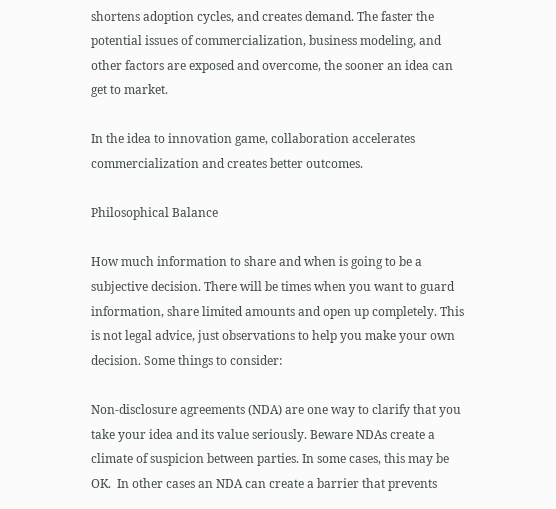shortens adoption cycles, and creates demand. The faster the potential issues of commercialization, business modeling, and other factors are exposed and overcome, the sooner an idea can get to market.

In the idea to innovation game, collaboration accelerates commercialization and creates better outcomes.

Philosophical Balance

How much information to share and when is going to be a subjective decision. There will be times when you want to guard information, share limited amounts and open up completely. This is not legal advice, just observations to help you make your own decision. Some things to consider:

Non-disclosure agreements (NDA) are one way to clarify that you take your idea and its value seriously. Beware NDAs create a climate of suspicion between parties. In some cases, this may be OK.  In other cases an NDA can create a barrier that prevents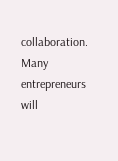collaboration. Many entrepreneurs will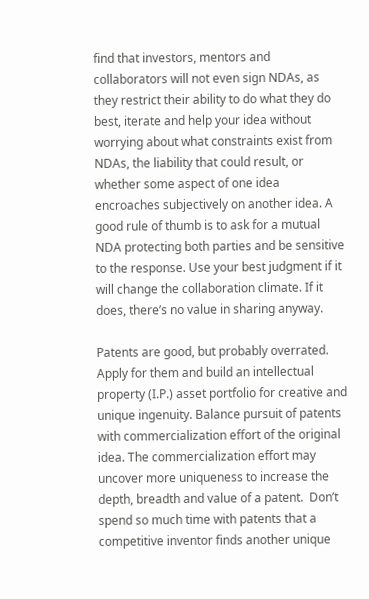find that investors, mentors and collaborators will not even sign NDAs, as they restrict their ability to do what they do best, iterate and help your idea without worrying about what constraints exist from NDAs, the liability that could result, or whether some aspect of one idea encroaches subjectively on another idea. A good rule of thumb is to ask for a mutual NDA protecting both parties and be sensitive to the response. Use your best judgment if it will change the collaboration climate. If it does, there’s no value in sharing anyway.

Patents are good, but probably overrated. Apply for them and build an intellectual property (I.P.) asset portfolio for creative and unique ingenuity. Balance pursuit of patents with commercialization effort of the original idea. The commercialization effort may uncover more uniqueness to increase the depth, breadth and value of a patent.  Don’t spend so much time with patents that a competitive inventor finds another unique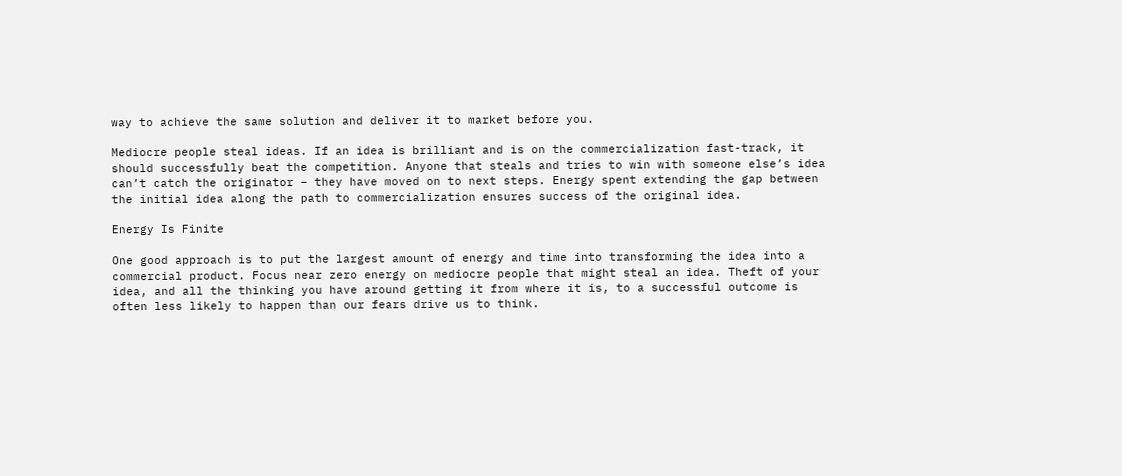way to achieve the same solution and deliver it to market before you.

Mediocre people steal ideas. If an idea is brilliant and is on the commercialization fast-track, it should successfully beat the competition. Anyone that steals and tries to win with someone else’s idea can’t catch the originator – they have moved on to next steps. Energy spent extending the gap between the initial idea along the path to commercialization ensures success of the original idea.

Energy Is Finite

One good approach is to put the largest amount of energy and time into transforming the idea into a commercial product. Focus near zero energy on mediocre people that might steal an idea. Theft of your idea, and all the thinking you have around getting it from where it is, to a successful outcome is often less likely to happen than our fears drive us to think.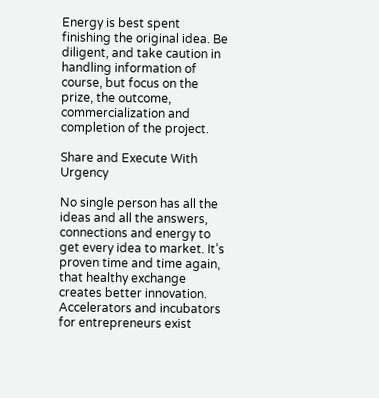Energy is best spent finishing the original idea. Be diligent, and take caution in handling information of course, but focus on the prize, the outcome, commercialization and completion of the project.

Share and Execute With Urgency

No single person has all the ideas and all the answers, connections and energy to get every idea to market. It’s proven time and time again, that healthy exchange creates better innovation. Accelerators and incubators for entrepreneurs exist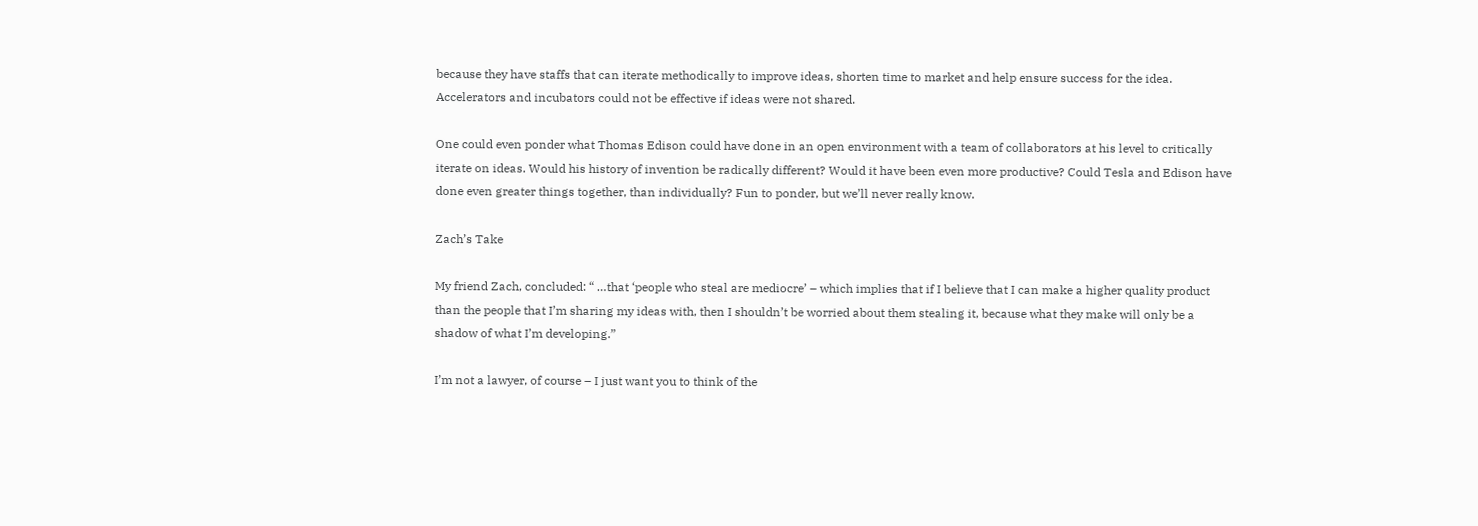because they have staffs that can iterate methodically to improve ideas, shorten time to market and help ensure success for the idea. Accelerators and incubators could not be effective if ideas were not shared.

One could even ponder what Thomas Edison could have done in an open environment with a team of collaborators at his level to critically iterate on ideas. Would his history of invention be radically different? Would it have been even more productive? Could Tesla and Edison have done even greater things together, than individually? Fun to ponder, but we’ll never really know.

Zach’s Take

My friend Zach, concluded: “ …that ‘people who steal are mediocre’ – which implies that if I believe that I can make a higher quality product than the people that I’m sharing my ideas with, then I shouldn’t be worried about them stealing it, because what they make will only be a shadow of what I’m developing.”

I’m not a lawyer, of course – I just want you to think of the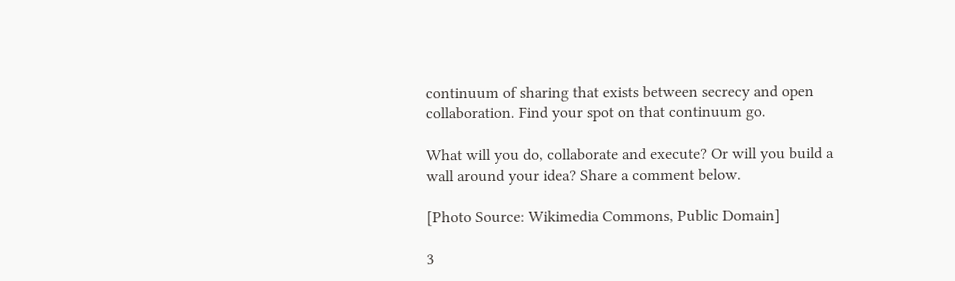continuum of sharing that exists between secrecy and open collaboration. Find your spot on that continuum go.

What will you do, collaborate and execute? Or will you build a wall around your idea? Share a comment below.

[Photo Source: Wikimedia Commons, Public Domain]

3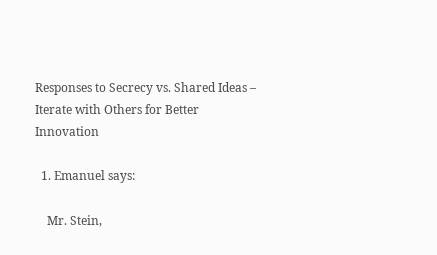Responses to Secrecy vs. Shared Ideas – Iterate with Others for Better Innovation

  1. Emanuel says:

    Mr. Stein,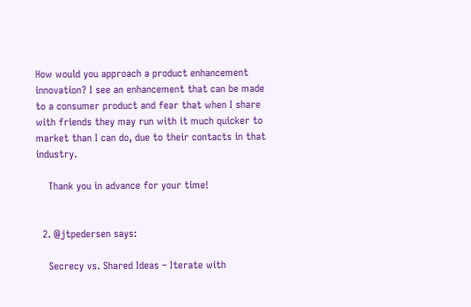How would you approach a product enhancement innovation? I see an enhancement that can be made to a consumer product and fear that when I share with friends they may run with it much quicker to market than I can do, due to their contacts in that industry.

    Thank you in advance for your time!


  2. @jtpedersen says:

    Secrecy vs. Shared Ideas – Iterate with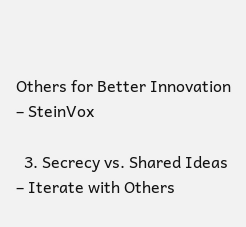Others for Better Innovation – SteinVox

  3. Secrecy vs. Shared Ideas – Iterate with Others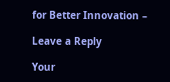for Better Innovation –

Leave a Reply

Your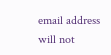email address will not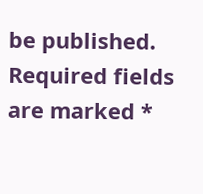be published. Required fields are marked *